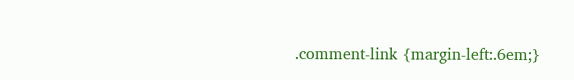.comment-link {margin-left:.6em;}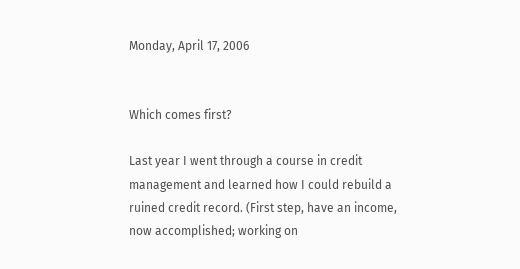Monday, April 17, 2006


Which comes first?

Last year I went through a course in credit management and learned how I could rebuild a ruined credit record. (First step, have an income, now accomplished; working on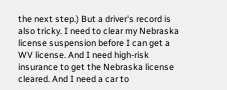the next step.) But a driver's record is also tricky. I need to clear my Nebraska license suspension before I can get a WV license. And I need high-risk insurance to get the Nebraska license cleared. And I need a car to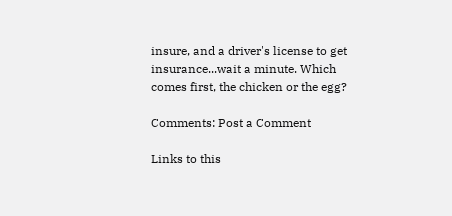insure, and a driver's license to get insurance...wait a minute. Which comes first, the chicken or the egg?

Comments: Post a Comment

Links to this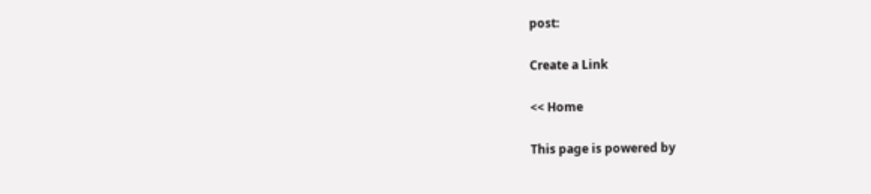post:

Create a Link

<< Home

This page is powered by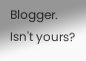Blogger. Isn't yours?